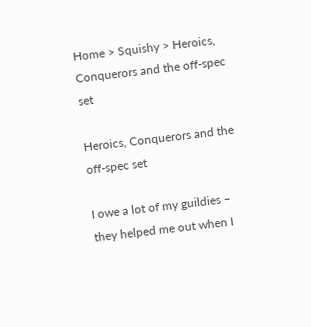Home > Squishy > Heroics, Conquerors and the off-spec set

Heroics, Conquerors and the off-spec set

I owe a lot of my guildies – they helped me out when I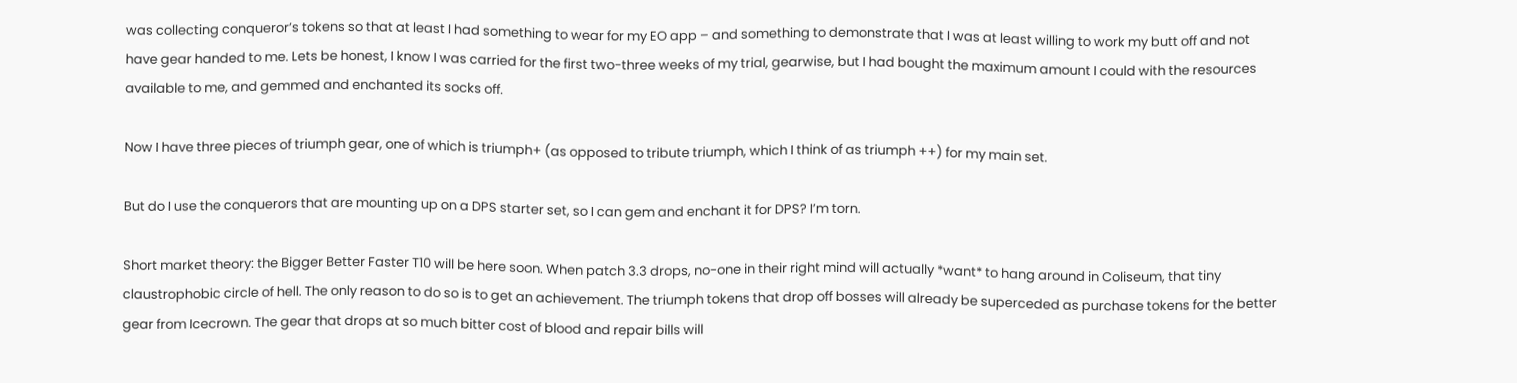was collecting conqueror’s tokens so that at least I had something to wear for my EO app – and something to demonstrate that I was at least willing to work my butt off and not have gear handed to me. Lets be honest, I know I was carried for the first two-three weeks of my trial, gearwise, but I had bought the maximum amount I could with the resources available to me, and gemmed and enchanted its socks off.

Now I have three pieces of triumph gear, one of which is triumph+ (as opposed to tribute triumph, which I think of as triumph ++) for my main set.

But do I use the conquerors that are mounting up on a DPS starter set, so I can gem and enchant it for DPS? I’m torn.

Short market theory: the Bigger Better Faster T10 will be here soon. When patch 3.3 drops, no-one in their right mind will actually *want* to hang around in Coliseum, that tiny claustrophobic circle of hell. The only reason to do so is to get an achievement. The triumph tokens that drop off bosses will already be superceded as purchase tokens for the better gear from Icecrown. The gear that drops at so much bitter cost of blood and repair bills will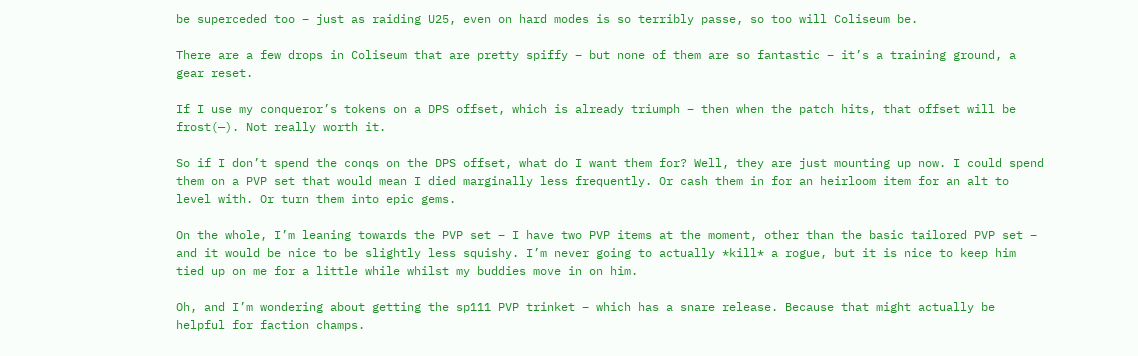be superceded too – just as raiding U25, even on hard modes is so terribly passe, so too will Coliseum be.

There are a few drops in Coliseum that are pretty spiffy – but none of them are so fantastic – it’s a training ground, a gear reset.

If I use my conqueror’s tokens on a DPS offset, which is already triumph – then when the patch hits, that offset will be frost(—). Not really worth it.

So if I don’t spend the conqs on the DPS offset, what do I want them for? Well, they are just mounting up now. I could spend them on a PVP set that would mean I died marginally less frequently. Or cash them in for an heirloom item for an alt to level with. Or turn them into epic gems.

On the whole, I’m leaning towards the PVP set – I have two PVP items at the moment, other than the basic tailored PVP set – and it would be nice to be slightly less squishy. I’m never going to actually *kill* a rogue, but it is nice to keep him tied up on me for a little while whilst my buddies move in on him.

Oh, and I’m wondering about getting the sp111 PVP trinket – which has a snare release. Because that might actually be helpful for faction champs.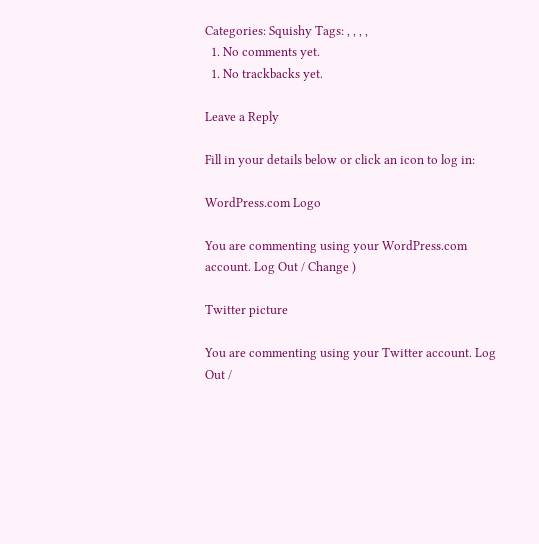Categories: Squishy Tags: , , , ,
  1. No comments yet.
  1. No trackbacks yet.

Leave a Reply

Fill in your details below or click an icon to log in:

WordPress.com Logo

You are commenting using your WordPress.com account. Log Out / Change )

Twitter picture

You are commenting using your Twitter account. Log Out /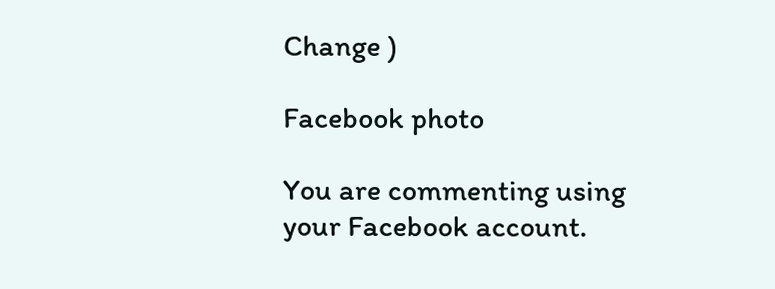Change )

Facebook photo

You are commenting using your Facebook account.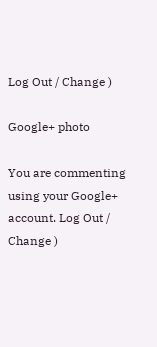Log Out / Change )

Google+ photo

You are commenting using your Google+ account. Log Out / Change )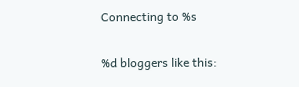Connecting to %s

%d bloggers like this: